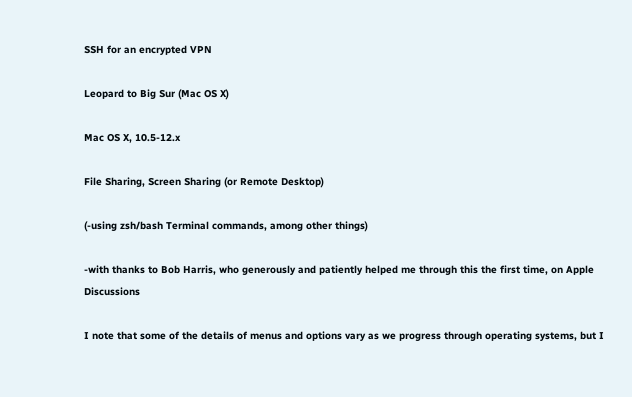SSH for an encrypted VPN

Leopard to Big Sur (Mac OS X)

Mac OS X, 10.5-12.x

File Sharing, Screen Sharing (or Remote Desktop)

(-using zsh/bash Terminal commands, among other things)

-with thanks to Bob Harris, who generously and patiently helped me through this the first time, on Apple Discussions

I note that some of the details of menus and options vary as we progress through operating systems, but I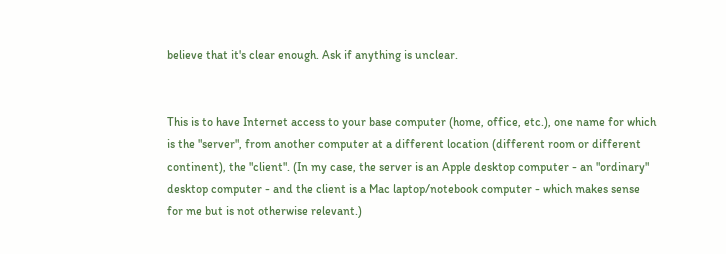believe that it's clear enough. Ask if anything is unclear.


This is to have Internet access to your base computer (home, office, etc.), one name for which is the "server", from another computer at a different location (different room or different continent), the "client". (In my case, the server is an Apple desktop computer - an "ordinary" desktop computer - and the client is a Mac laptop/notebook computer - which makes sense for me but is not otherwise relevant.)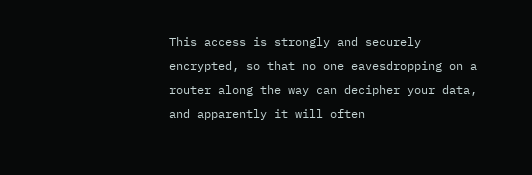This access is strongly and securely encrypted, so that no one eavesdropping on a router along the way can decipher your data, and apparently it will often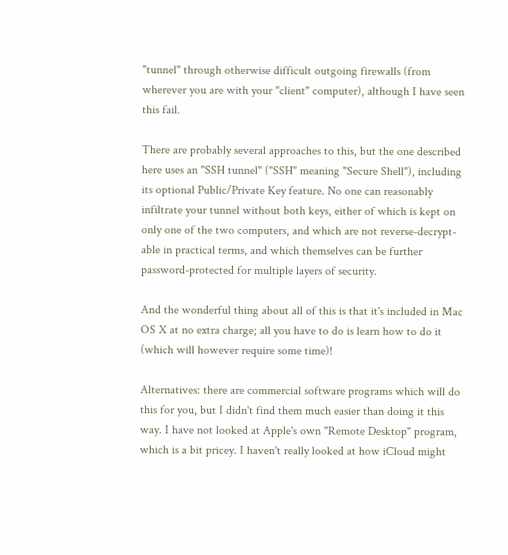"tunnel" through otherwise difficult outgoing firewalls (from wherever you are with your "client" computer), although I have seen this fail.

There are probably several approaches to this, but the one described here uses an "SSH tunnel" ("SSH" meaning "Secure Shell"), including its optional Public/Private Key feature. No one can reasonably infiltrate your tunnel without both keys, either of which is kept on only one of the two computers, and which are not reverse-decrypt-able in practical terms, and which themselves can be further password-protected for multiple layers of security.

And the wonderful thing about all of this is that it's included in Mac OS X at no extra charge; all you have to do is learn how to do it (which will however require some time)!

Alternatives: there are commercial software programs which will do this for you, but I didn't find them much easier than doing it this way. I have not looked at Apple's own "Remote Desktop" program, which is a bit pricey. I haven't really looked at how iCloud might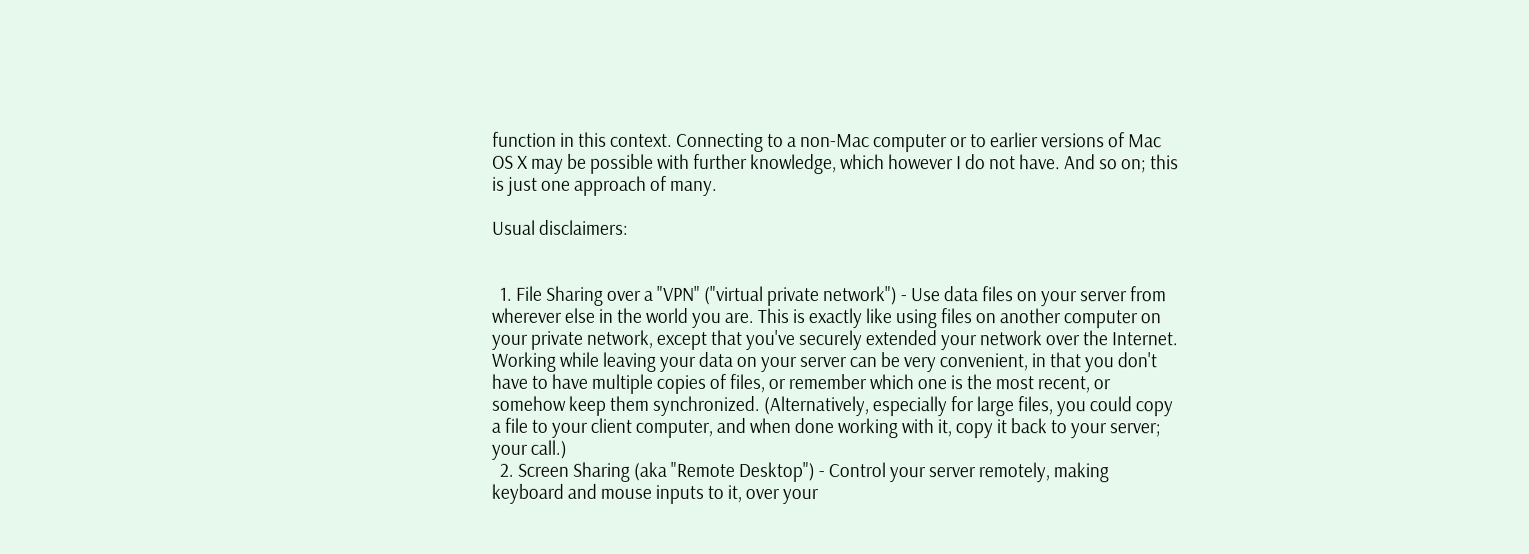function in this context. Connecting to a non-Mac computer or to earlier versions of Mac OS X may be possible with further knowledge, which however I do not have. And so on; this is just one approach of many.

Usual disclaimers:


  1. File Sharing over a "VPN" ("virtual private network") - Use data files on your server from wherever else in the world you are. This is exactly like using files on another computer on your private network, except that you've securely extended your network over the Internet. Working while leaving your data on your server can be very convenient, in that you don't have to have multiple copies of files, or remember which one is the most recent, or somehow keep them synchronized. (Alternatively, especially for large files, you could copy a file to your client computer, and when done working with it, copy it back to your server; your call.)
  2. Screen Sharing (aka "Remote Desktop") - Control your server remotely, making keyboard and mouse inputs to it, over your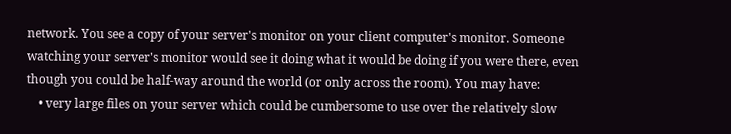network. You see a copy of your server's monitor on your client computer's monitor. Someone watching your server's monitor would see it doing what it would be doing if you were there, even though you could be half-way around the world (or only across the room). You may have:
    • very large files on your server which could be cumbersome to use over the relatively slow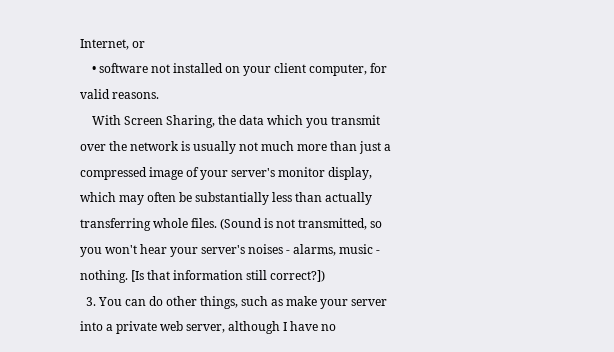Internet, or
    • software not installed on your client computer, for valid reasons.
    With Screen Sharing, the data which you transmit over the network is usually not much more than just a compressed image of your server's monitor display, which may often be substantially less than actually transferring whole files. (Sound is not transmitted, so you won't hear your server's noises - alarms, music - nothing. [Is that information still correct?])
  3. You can do other things, such as make your server into a private web server, although I have no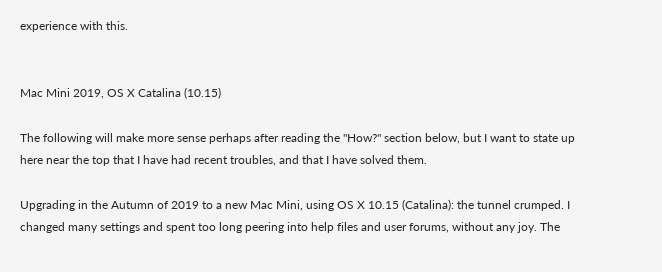experience with this.


Mac Mini 2019, OS X Catalina (10.15)

The following will make more sense perhaps after reading the "How?" section below, but I want to state up here near the top that I have had recent troubles, and that I have solved them.

Upgrading in the Autumn of 2019 to a new Mac Mini, using OS X 10.15 (Catalina): the tunnel crumped. I changed many settings and spent too long peering into help files and user forums, without any joy. The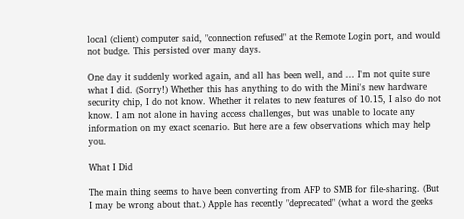local (client) computer said, "connection refused" at the Remote Login port, and would not budge. This persisted over many days.

One day it suddenly worked again, and all has been well, and ... I'm not quite sure what I did. (Sorry!) Whether this has anything to do with the Mini's new hardware security chip, I do not know. Whether it relates to new features of 10.15, I also do not know. I am not alone in having access challenges, but was unable to locate any information on my exact scenario. But here are a few observations which may help you.

What I Did

The main thing seems to have been converting from AFP to SMB for file-sharing. (But I may be wrong about that.) Apple has recently "deprecated" (what a word the geeks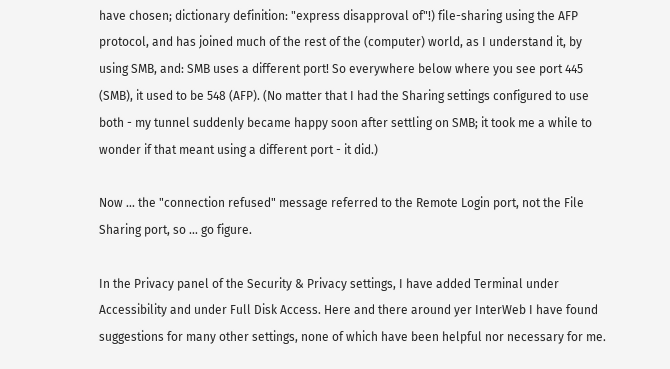have chosen; dictionary definition: "express disapproval of"!) file-sharing using the AFP protocol, and has joined much of the rest of the (computer) world, as I understand it, by using SMB, and: SMB uses a different port! So everywhere below where you see port 445 (SMB), it used to be 548 (AFP). (No matter that I had the Sharing settings configured to use both - my tunnel suddenly became happy soon after settling on SMB; it took me a while to wonder if that meant using a different port - it did.)

Now ... the "connection refused" message referred to the Remote Login port, not the File Sharing port, so ... go figure.

In the Privacy panel of the Security & Privacy settings, I have added Terminal under Accessibility and under Full Disk Access. Here and there around yer InterWeb I have found suggestions for many other settings, none of which have been helpful nor necessary for me.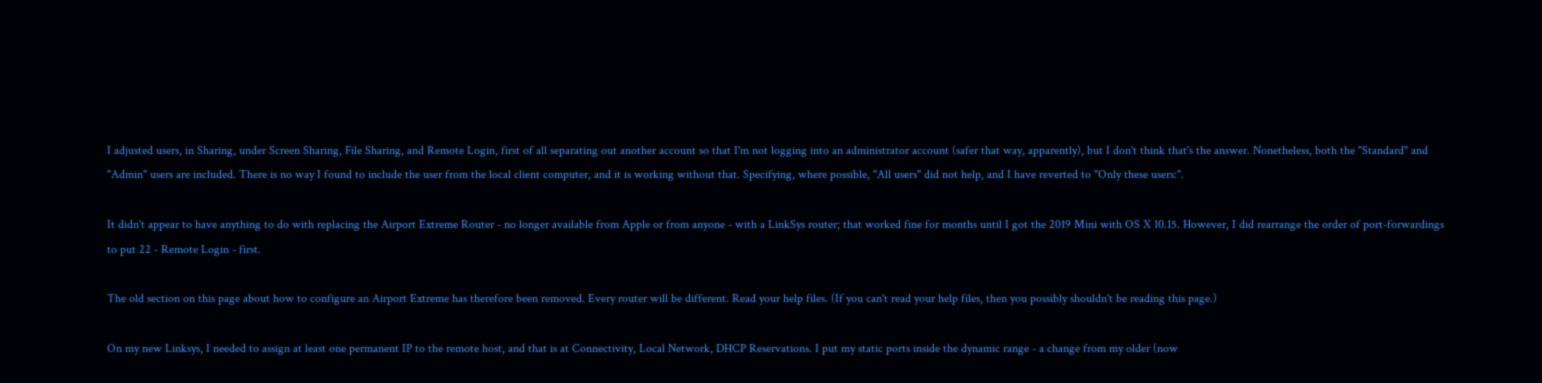I adjusted users, in Sharing, under Screen Sharing, File Sharing, and Remote Login, first of all separating out another account so that I'm not logging into an administrator account (safer that way, apparently), but I don't think that's the answer. Nonetheless, both the "Standard" and "Admin" users are included. There is no way I found to include the user from the local client computer, and it is working without that. Specifying, where possible, "All users" did not help, and I have reverted to "Only these users:".

It didn't appear to have anything to do with replacing the Airport Extreme Router - no longer available from Apple or from anyone - with a LinkSys router; that worked fine for months until I got the 2019 Mini with OS X 10.15. However, I did rearrange the order of port-forwardings to put 22 - Remote Login - first.

The old section on this page about how to configure an Airport Extreme has therefore been removed. Every router will be different. Read your help files. (If you can't read your help files, then you possibly shouldn't be reading this page.)

On my new Linksys, I needed to assign at least one permanent IP to the remote host, and that is at Connectivity, Local Network, DHCP Reservations. I put my static ports inside the dynamic range - a change from my older (now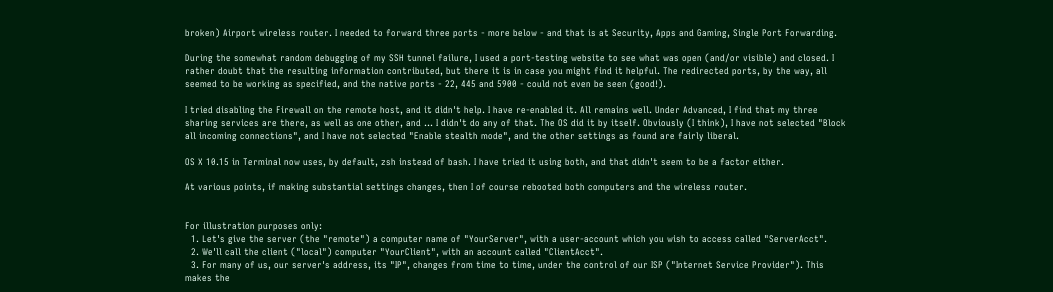broken) Airport wireless router. I needed to forward three ports - more below - and that is at Security, Apps and Gaming, Single Port Forwarding.

During the somewhat random debugging of my SSH tunnel failure, I used a port-testing website to see what was open (and/or visible) and closed. I rather doubt that the resulting information contributed, but there it is in case you might find it helpful. The redirected ports, by the way, all seemed to be working as specified, and the native ports - 22, 445 and 5900 - could not even be seen (good!).

I tried disabling the Firewall on the remote host, and it didn't help. I have re-enabled it. All remains well. Under Advanced, I find that my three sharing services are there, as well as one other, and ... I didn't do any of that. The OS did it by itself. Obviously (I think), I have not selected "Block all incoming connections", and I have not selected "Enable stealth mode", and the other settings as found are fairly liberal.

OS X 10.15 in Terminal now uses, by default, zsh instead of bash. I have tried it using both, and that didn't seem to be a factor either.

At various points, if making substantial settings changes, then I of course rebooted both computers and the wireless router.


For illustration purposes only:
  1. Let's give the server (the "remote") a computer name of "YourServer", with a user-account which you wish to access called "ServerAcct".
  2. We'll call the client ("local") computer "YourClient", with an account called "ClientAcct".
  3. For many of us, our server's address, its "IP", changes from time to time, under the control of our ISP ("Internet Service Provider"). This makes the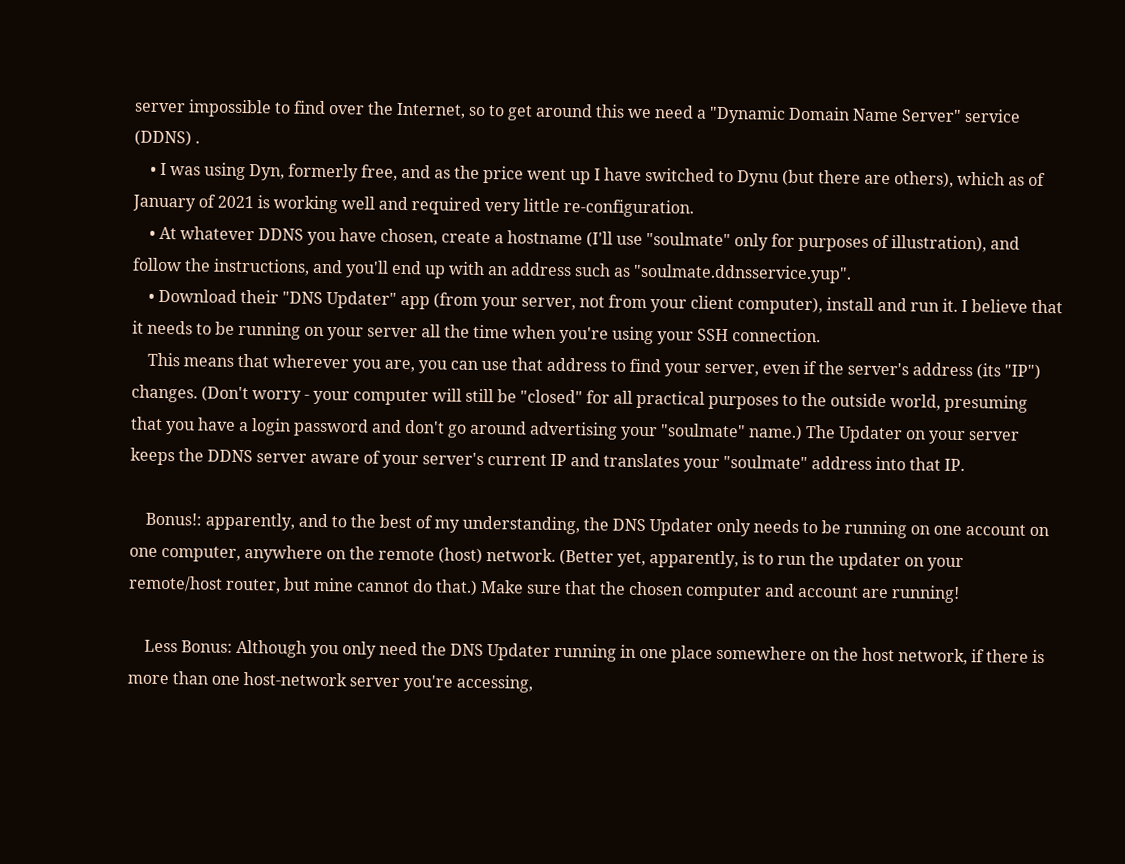server impossible to find over the Internet, so to get around this we need a "Dynamic Domain Name Server" service (DDNS) .
    • I was using Dyn, formerly free, and as the price went up I have switched to Dynu (but there are others), which as of January of 2021 is working well and required very little re-configuration.
    • At whatever DDNS you have chosen, create a hostname (I'll use "soulmate" only for purposes of illustration), and follow the instructions, and you'll end up with an address such as "soulmate.ddnsservice.yup".
    • Download their "DNS Updater" app (from your server, not from your client computer), install and run it. I believe that it needs to be running on your server all the time when you're using your SSH connection.
    This means that wherever you are, you can use that address to find your server, even if the server's address (its "IP") changes. (Don't worry - your computer will still be "closed" for all practical purposes to the outside world, presuming that you have a login password and don't go around advertising your "soulmate" name.) The Updater on your server keeps the DDNS server aware of your server's current IP and translates your "soulmate" address into that IP.

    Bonus!: apparently, and to the best of my understanding, the DNS Updater only needs to be running on one account on one computer, anywhere on the remote (host) network. (Better yet, apparently, is to run the updater on your remote/host router, but mine cannot do that.) Make sure that the chosen computer and account are running!

    Less Bonus: Although you only need the DNS Updater running in one place somewhere on the host network, if there is more than one host-network server you're accessing,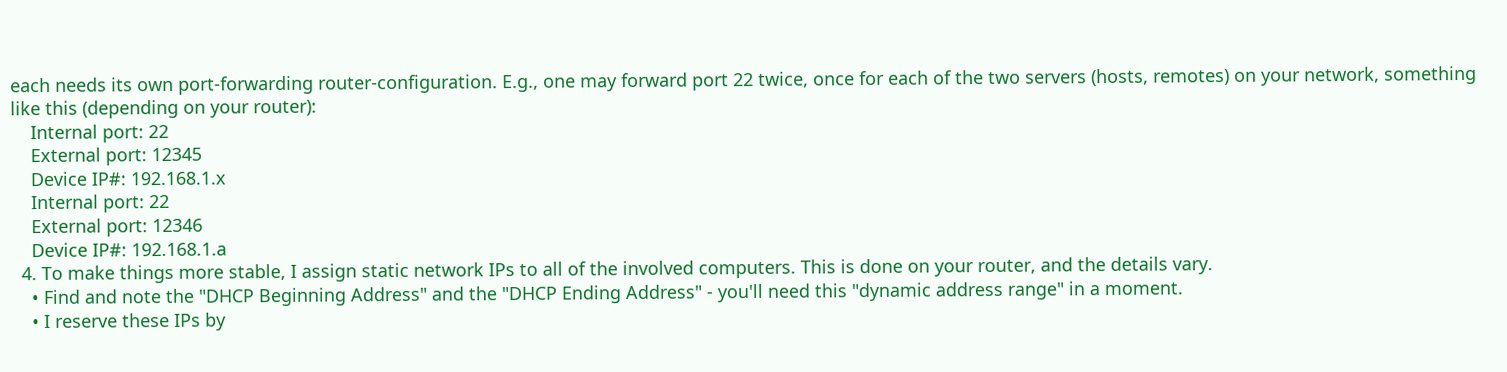each needs its own port-forwarding router-configuration. E.g., one may forward port 22 twice, once for each of the two servers (hosts, remotes) on your network, something like this (depending on your router):
    Internal port: 22
    External port: 12345
    Device IP#: 192.168.1.x
    Internal port: 22
    External port: 12346
    Device IP#: 192.168.1.a
  4. To make things more stable, I assign static network IPs to all of the involved computers. This is done on your router, and the details vary.
    • Find and note the "DHCP Beginning Address" and the "DHCP Ending Address" - you'll need this "dynamic address range" in a moment.
    • I reserve these IPs by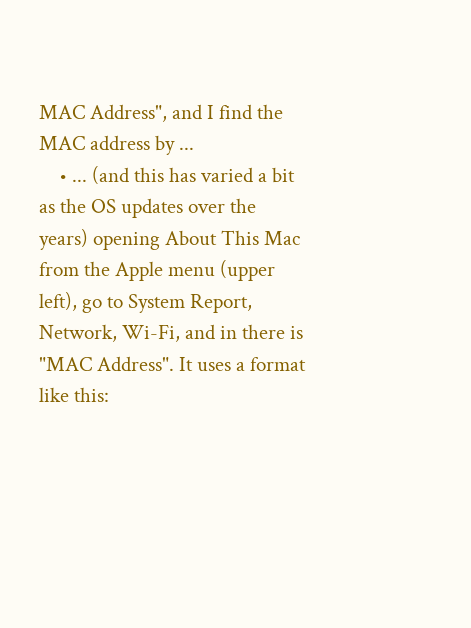MAC Address", and I find the MAC address by ...
    • ... (and this has varied a bit as the OS updates over the years) opening About This Mac from the Apple menu (upper left), go to System Report, Network, Wi-Fi, and in there is "MAC Address". It uses a format like this: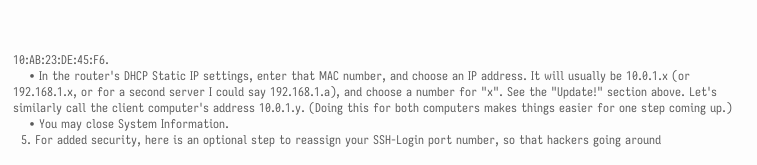10:AB:23:DE:45:F6.
    • In the router's DHCP Static IP settings, enter that MAC number, and choose an IP address. It will usually be 10.0.1.x (or 192.168.1.x, or for a second server I could say 192.168.1.a), and choose a number for "x". See the "Update!" section above. Let's similarly call the client computer's address 10.0.1.y. (Doing this for both computers makes things easier for one step coming up.)
    • You may close System Information.
  5. For added security, here is an optional step to reassign your SSH-Login port number, so that hackers going around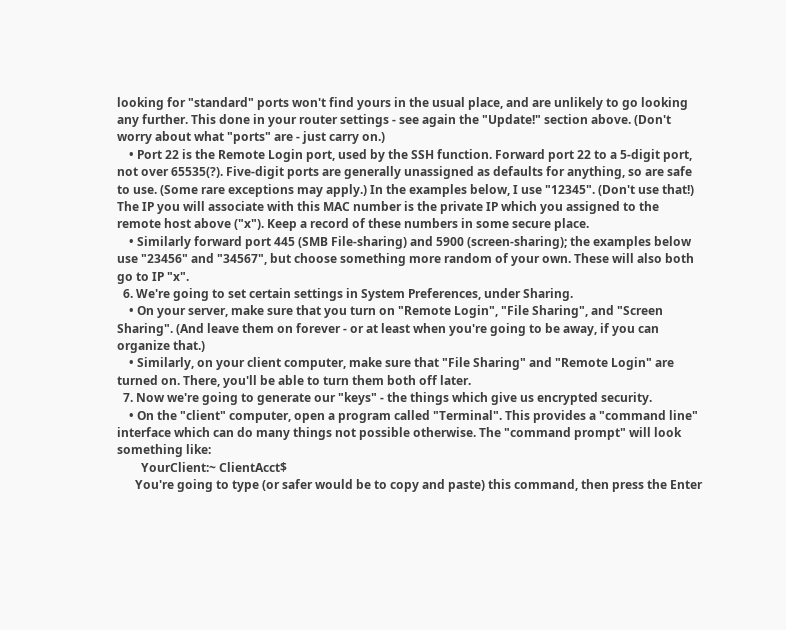looking for "standard" ports won't find yours in the usual place, and are unlikely to go looking any further. This done in your router settings - see again the "Update!" section above. (Don't worry about what "ports" are - just carry on.)
    • Port 22 is the Remote Login port, used by the SSH function. Forward port 22 to a 5-digit port, not over 65535(?). Five-digit ports are generally unassigned as defaults for anything, so are safe to use. (Some rare exceptions may apply.) In the examples below, I use "12345". (Don't use that!) The IP you will associate with this MAC number is the private IP which you assigned to the remote host above ("x"). Keep a record of these numbers in some secure place.
    • Similarly forward port 445 (SMB File-sharing) and 5900 (screen-sharing); the examples below use "23456" and "34567", but choose something more random of your own. These will also both go to IP "x".
  6. We're going to set certain settings in System Preferences, under Sharing.
    • On your server, make sure that you turn on "Remote Login", "File Sharing", and "Screen Sharing". (And leave them on forever - or at least when you're going to be away, if you can organize that.)
    • Similarly, on your client computer, make sure that "File Sharing" and "Remote Login" are turned on. There, you'll be able to turn them both off later.
  7. Now we're going to generate our "keys" - the things which give us encrypted security.
    • On the "client" computer, open a program called "Terminal". This provides a "command line" interface which can do many things not possible otherwise. The "command prompt" will look something like:
        YourClient:~ ClientAcct$
      You're going to type (or safer would be to copy and paste) this command, then press the Enter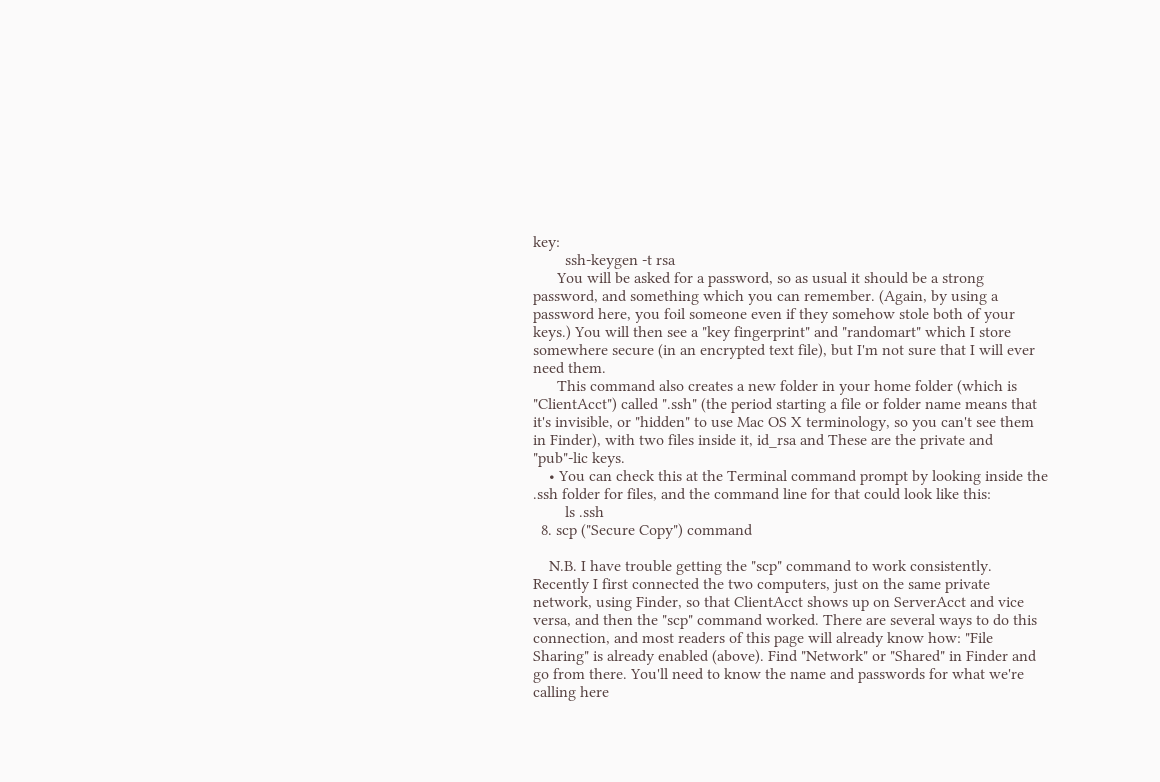key:
        ssh-keygen -t rsa
      You will be asked for a password, so as usual it should be a strong password, and something which you can remember. (Again, by using a password here, you foil someone even if they somehow stole both of your keys.) You will then see a "key fingerprint" and "randomart" which I store somewhere secure (in an encrypted text file), but I'm not sure that I will ever need them.
      This command also creates a new folder in your home folder (which is "ClientAcct") called ".ssh" (the period starting a file or folder name means that it's invisible, or "hidden" to use Mac OS X terminology, so you can't see them in Finder), with two files inside it, id_rsa and These are the private and "pub"-lic keys.
    • You can check this at the Terminal command prompt by looking inside the .ssh folder for files, and the command line for that could look like this:
        ls .ssh
  8. scp ("Secure Copy") command

    N.B. I have trouble getting the "scp" command to work consistently. Recently I first connected the two computers, just on the same private network, using Finder, so that ClientAcct shows up on ServerAcct and vice versa, and then the "scp" command worked. There are several ways to do this connection, and most readers of this page will already know how: "File Sharing" is already enabled (above). Find "Network" or "Shared" in Finder and go from there. You'll need to know the name and passwords for what we're calling here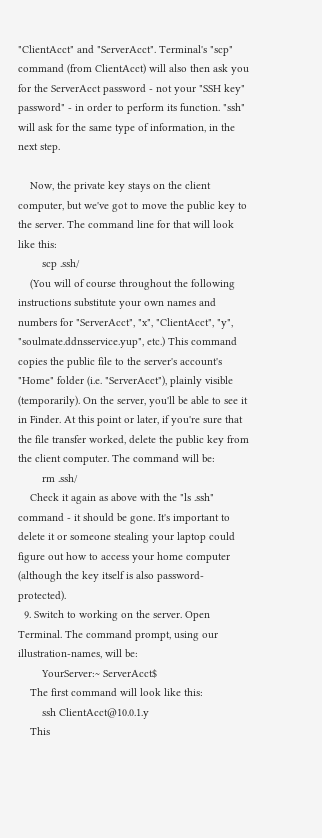"ClientAcct" and "ServerAcct". Terminal's "scp" command (from ClientAcct) will also then ask you for the ServerAcct password - not your "SSH key" password" - in order to perform its function. "ssh" will ask for the same type of information, in the next step.

    Now, the private key stays on the client computer, but we've got to move the public key to the server. The command line for that will look like this:
        scp .ssh/
    (You will of course throughout the following instructions substitute your own names and numbers for "ServerAcct", "x", "ClientAcct", "y", "soulmate.ddnsservice.yup", etc.) This command copies the public file to the server's account's "Home" folder (i.e. "ServerAcct"), plainly visible (temporarily). On the server, you'll be able to see it in Finder. At this point or later, if you're sure that the file transfer worked, delete the public key from the client computer. The command will be:
        rm .ssh/
    Check it again as above with the "ls .ssh" command - it should be gone. It's important to delete it or someone stealing your laptop could figure out how to access your home computer (although the key itself is also password-protected).
  9. Switch to working on the server. Open Terminal. The command prompt, using our illustration-names, will be:
        YourServer:~ ServerAcct$
    The first command will look like this:
        ssh ClientAcct@10.0.1.y
    This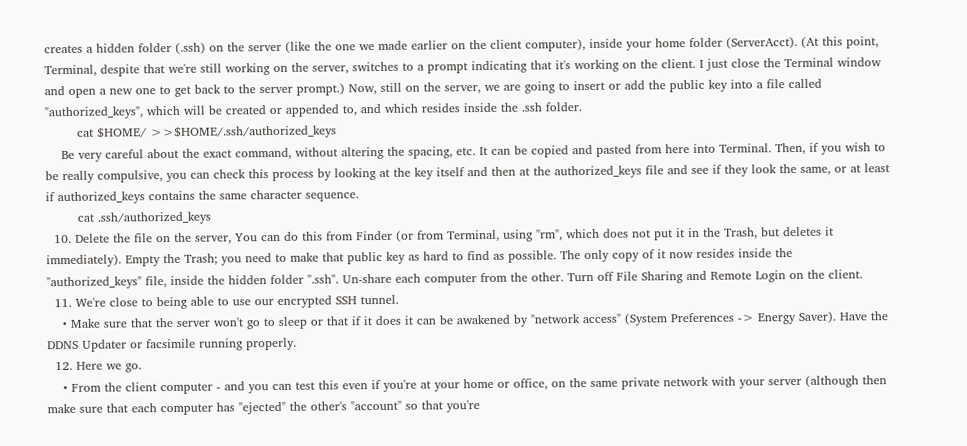creates a hidden folder (.ssh) on the server (like the one we made earlier on the client computer), inside your home folder (ServerAcct). (At this point, Terminal, despite that we're still working on the server, switches to a prompt indicating that it's working on the client. I just close the Terminal window and open a new one to get back to the server prompt.) Now, still on the server, we are going to insert or add the public key into a file called "authorized_keys", which will be created or appended to, and which resides inside the .ssh folder.
        cat $HOME/ >>$HOME/.ssh/authorized_keys
    Be very careful about the exact command, without altering the spacing, etc. It can be copied and pasted from here into Terminal. Then, if you wish to be really compulsive, you can check this process by looking at the key itself and then at the authorized_keys file and see if they look the same, or at least if authorized_keys contains the same character sequence.
        cat .ssh/authorized_keys
  10. Delete the file on the server, You can do this from Finder (or from Terminal, using "rm", which does not put it in the Trash, but deletes it immediately). Empty the Trash; you need to make that public key as hard to find as possible. The only copy of it now resides inside the "authorized_keys" file, inside the hidden folder ".ssh". Un-share each computer from the other. Turn off File Sharing and Remote Login on the client.
  11. We're close to being able to use our encrypted SSH tunnel.
    • Make sure that the server won't go to sleep or that if it does it can be awakened by "network access" (System Preferences -> Energy Saver). Have the DDNS Updater or facsimile running properly.
  12. Here we go.
    • From the client computer - and you can test this even if you're at your home or office, on the same private network with your server (although then make sure that each computer has "ejected" the other's "account" so that you're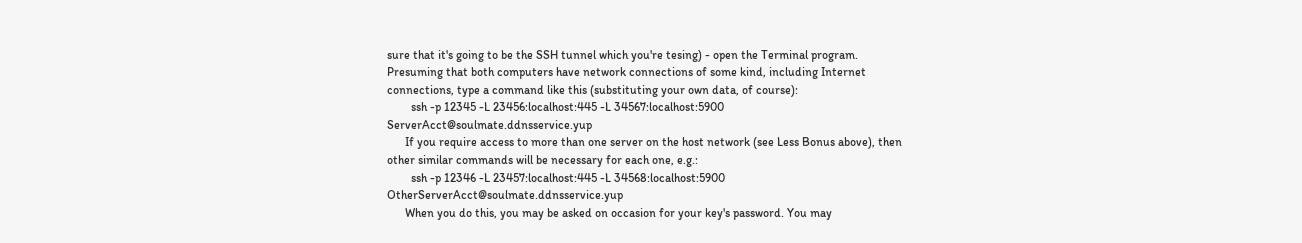sure that it's going to be the SSH tunnel which you're tesing) - open the Terminal program. Presuming that both computers have network connections of some kind, including Internet connections, type a command like this (substituting your own data, of course):
        ssh -p 12345 -L 23456:localhost:445 -L 34567:localhost:5900 ServerAcct@soulmate.ddnsservice.yup
      If you require access to more than one server on the host network (see Less Bonus above), then other similar commands will be necessary for each one, e.g.:
        ssh -p 12346 -L 23457:localhost:445 -L 34568:localhost:5900 OtherServerAcct@soulmate.ddnsservice.yup
      When you do this, you may be asked on occasion for your key's password. You may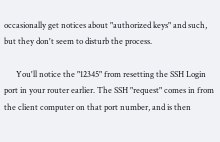occasionally get notices about "authorized keys" and such, but they don't seem to disturb the process.

      You'll notice the "12345" from resetting the SSH Login port in your router earlier. The SSH "request" comes in from the client computer on that port number, and is then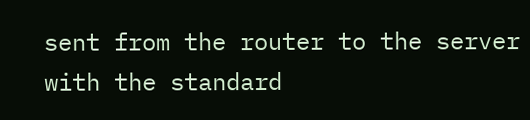sent from the router to the server with the standard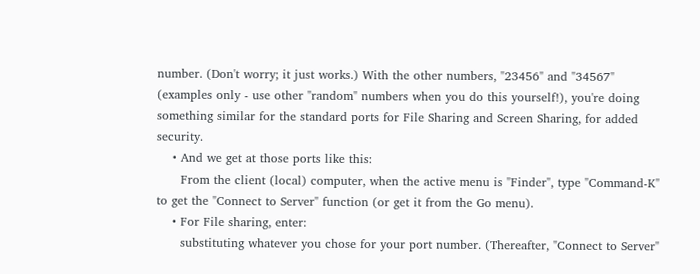number. (Don't worry; it just works.) With the other numbers, "23456" and "34567" (examples only - use other "random" numbers when you do this yourself!), you're doing something similar for the standard ports for File Sharing and Screen Sharing, for added security.
    • And we get at those ports like this:
      From the client (local) computer, when the active menu is "Finder", type "Command-K" to get the "Connect to Server" function (or get it from the Go menu).
    • For File sharing, enter:
      substituting whatever you chose for your port number. (Thereafter, "Connect to Server"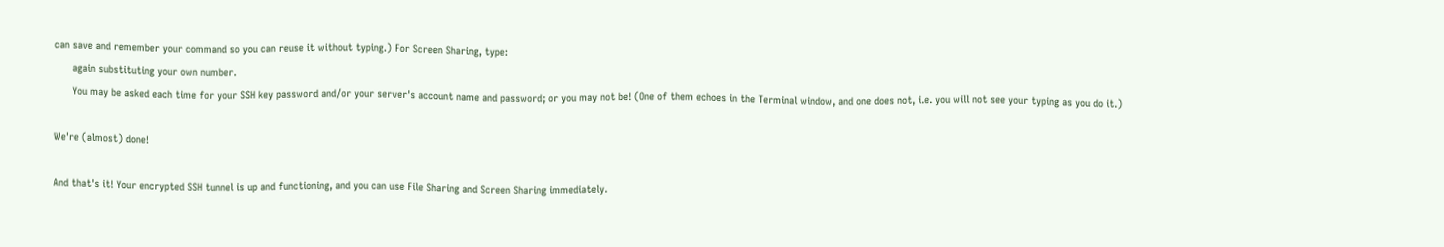can save and remember your command so you can reuse it without typing.) For Screen Sharing, type:
      again substituting your own number.
      You may be asked each time for your SSH key password and/or your server's account name and password; or you may not be! (One of them echoes in the Terminal window, and one does not, i.e. you will not see your typing as you do it.)

We're (almost) done!

And that's it! Your encrypted SSH tunnel is up and functioning, and you can use File Sharing and Screen Sharing immediately.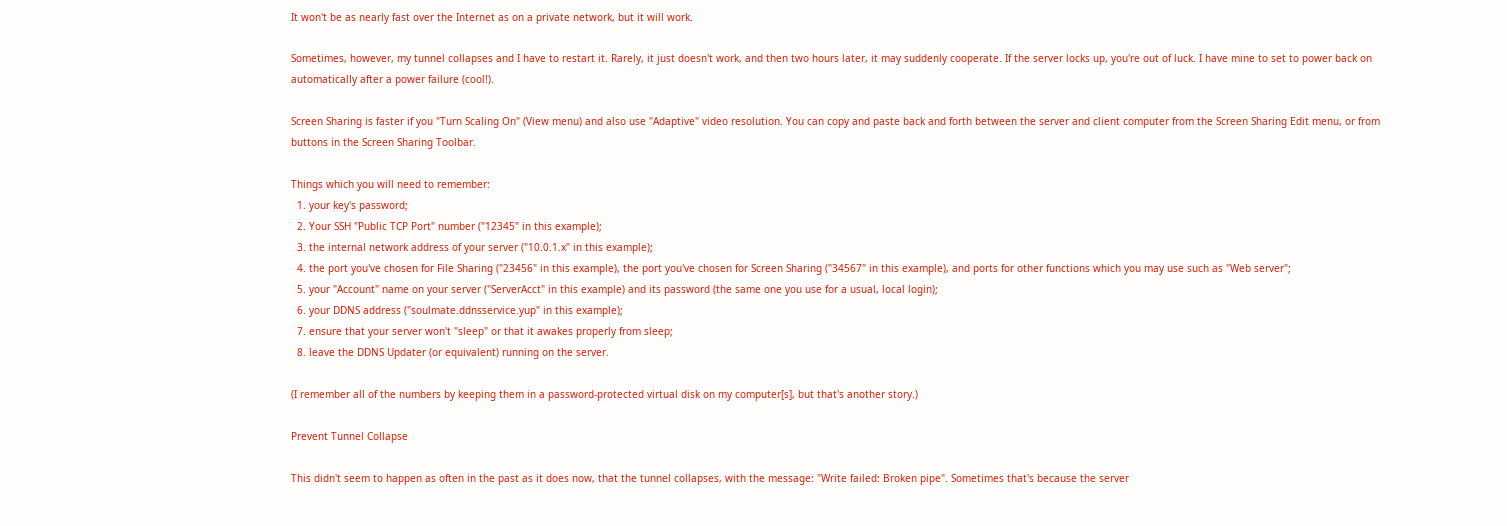It won't be as nearly fast over the Internet as on a private network, but it will work.

Sometimes, however, my tunnel collapses and I have to restart it. Rarely, it just doesn't work, and then two hours later, it may suddenly cooperate. If the server locks up, you're out of luck. I have mine to set to power back on automatically after a power failure (cool!).

Screen Sharing is faster if you "Turn Scaling On" (View menu) and also use "Adaptive" video resolution. You can copy and paste back and forth between the server and client computer from the Screen Sharing Edit menu, or from buttons in the Screen Sharing Toolbar.

Things which you will need to remember:
  1. your key's password;
  2. Your SSH "Public TCP Port" number ("12345" in this example);
  3. the internal network address of your server ("10.0.1.x" in this example);
  4. the port you've chosen for File Sharing ("23456" in this example), the port you've chosen for Screen Sharing ("34567" in this example), and ports for other functions which you may use such as "Web server";
  5. your "Account" name on your server ("ServerAcct" in this example) and its password (the same one you use for a usual, local login);
  6. your DDNS address ("soulmate.ddnsservice.yup" in this example);
  7. ensure that your server won't "sleep" or that it awakes properly from sleep;
  8. leave the DDNS Updater (or equivalent) running on the server.

(I remember all of the numbers by keeping them in a password-protected virtual disk on my computer[s], but that's another story.)

Prevent Tunnel Collapse

This didn't seem to happen as often in the past as it does now, that the tunnel collapses, with the message: "Write failed: Broken pipe". Sometimes that's because the server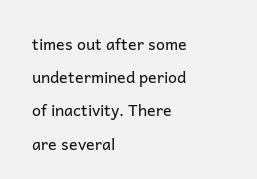times out after some undetermined period of inactivity. There are several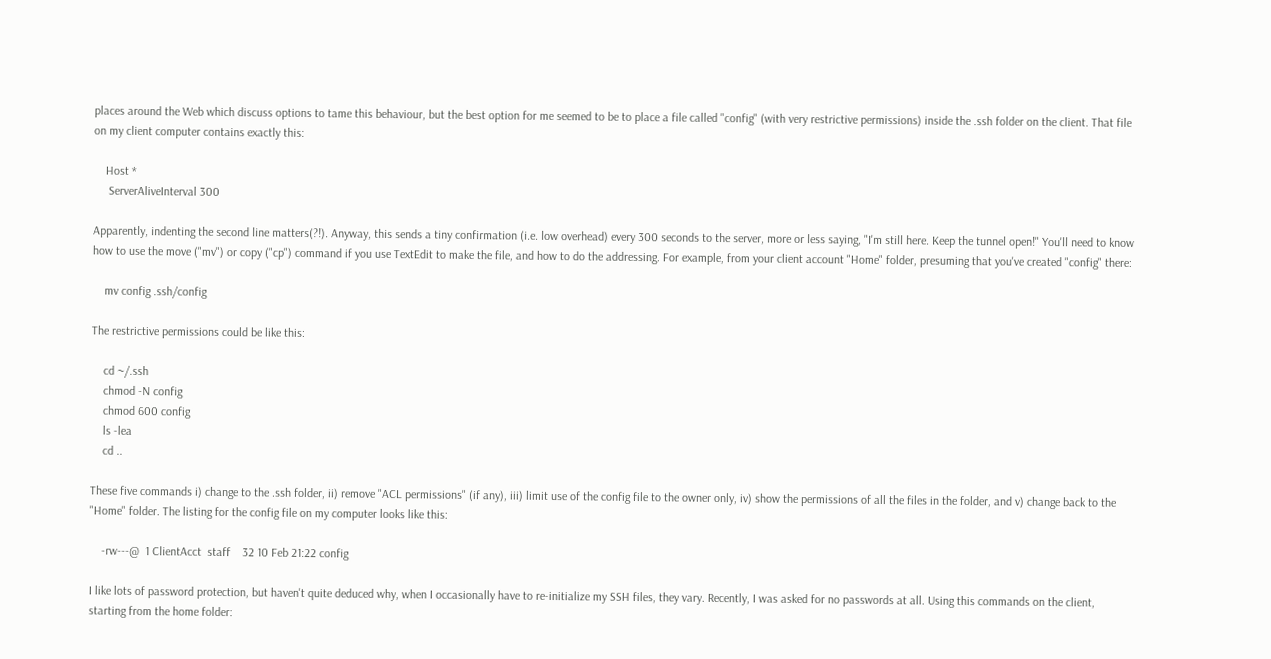places around the Web which discuss options to tame this behaviour, but the best option for me seemed to be to place a file called "config" (with very restrictive permissions) inside the .ssh folder on the client. That file on my client computer contains exactly this:

    Host *
     ServerAliveInterval 300

Apparently, indenting the second line matters(?!). Anyway, this sends a tiny confirmation (i.e. low overhead) every 300 seconds to the server, more or less saying, "I'm still here. Keep the tunnel open!" You'll need to know how to use the move ("mv") or copy ("cp") command if you use TextEdit to make the file, and how to do the addressing. For example, from your client account "Home" folder, presuming that you've created "config" there:

    mv config .ssh/config

The restrictive permissions could be like this:

    cd ~/.ssh
    chmod -N config
    chmod 600 config
    ls -lea
    cd ..

These five commands i) change to the .ssh folder, ii) remove "ACL permissions" (if any), iii) limit use of the config file to the owner only, iv) show the permissions of all the files in the folder, and v) change back to the "Home" folder. The listing for the config file on my computer looks like this:

    -rw---@  1 ClientAcct  staff    32 10 Feb 21:22 config

I like lots of password protection, but haven't quite deduced why, when I occasionally have to re-initialize my SSH files, they vary. Recently, I was asked for no passwords at all. Using this commands on the client, starting from the home folder: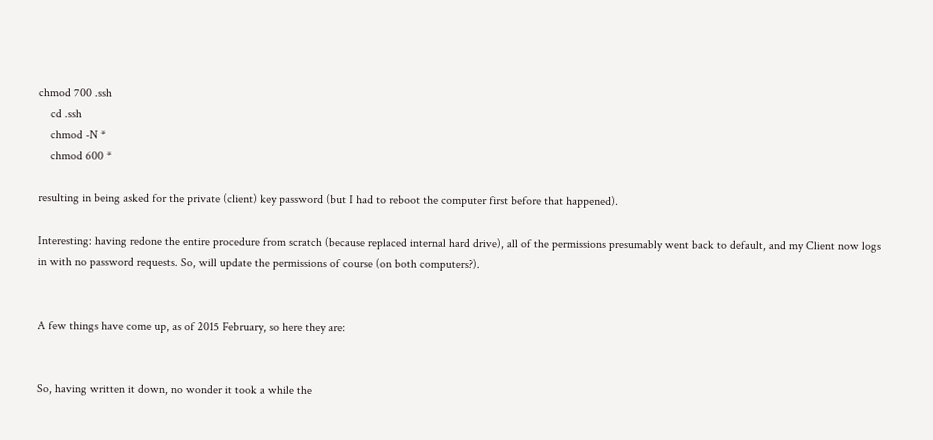chmod 700 .ssh
    cd .ssh
    chmod -N *
    chmod 600 *

resulting in being asked for the private (client) key password (but I had to reboot the computer first before that happened).

Interesting: having redone the entire procedure from scratch (because replaced internal hard drive), all of the permissions presumably went back to default, and my Client now logs in with no password requests. So, will update the permissions of course (on both computers?).


A few things have come up, as of 2015 February, so here they are:


So, having written it down, no wonder it took a while the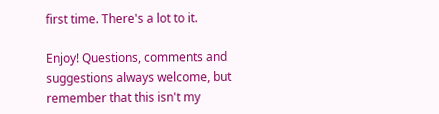first time. There's a lot to it.

Enjoy! Questions, comments and suggestions always welcome, but remember that this isn't my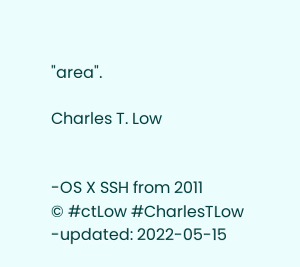"area".

Charles T. Low


-OS X SSH from 2011
© #ctLow #CharlesTLow -updated: 2022-05-15